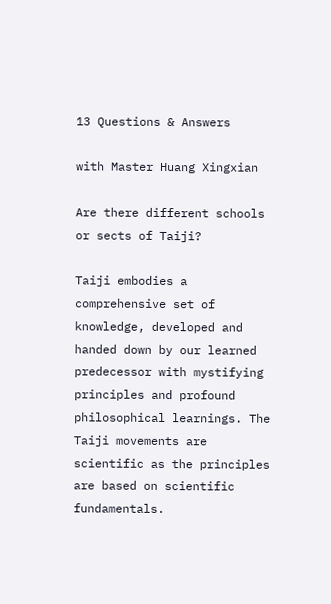13 Questions & Answers

with Master Huang Xingxian

Are there different schools or sects of Taiji?

Taiji embodies a comprehensive set of knowledge, developed and handed down by our learned predecessor with mystifying principles and profound philosophical learnings. The Taiji movements are scientific as the principles are based on scientific fundamentals.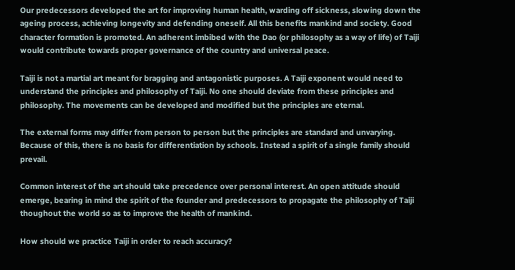Our predecessors developed the art for improving human health, warding off sickness, slowing down the ageing process, achieving longevity and defending oneself. All this benefits mankind and society. Good character formation is promoted. An adherent imbibed with the Dao (or philosophy as a way of life) of Taiji would contribute towards proper governance of the country and universal peace.

Taiji is not a martial art meant for bragging and antagonistic purposes. A Taiji exponent would need to understand the principles and philosophy of Taiji. No one should deviate from these principles and philosophy. The movements can be developed and modified but the principles are eternal.

The external forms may differ from person to person but the principles are standard and unvarying. Because of this, there is no basis for differentiation by schools. Instead a spirit of a single family should prevail.

Common interest of the art should take precedence over personal interest. An open attitude should emerge, bearing in mind the spirit of the founder and predecessors to propagate the philosophy of Taiji thoughout the world so as to improve the health of mankind.

How should we practice Taiji in order to reach accuracy?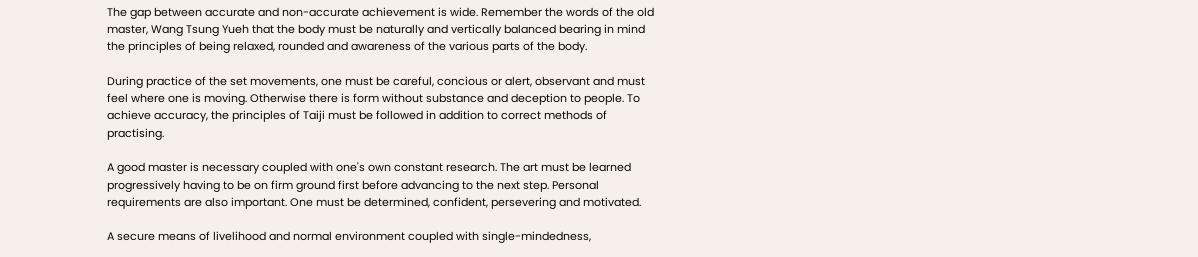The gap between accurate and non-accurate achievement is wide. Remember the words of the old master, Wang Tsung Yueh that the body must be naturally and vertically balanced bearing in mind the principles of being relaxed, rounded and awareness of the various parts of the body.

During practice of the set movements, one must be careful, concious or alert, observant and must feel where one is moving. Otherwise there is form without substance and deception to people. To achieve accuracy, the principles of Taiji must be followed in addition to correct methods of practising.

A good master is necessary coupled with one's own constant research. The art must be learned progressively having to be on firm ground first before advancing to the next step. Personal requirements are also important. One must be determined, confident, persevering and motivated.

A secure means of livelihood and normal environment coupled with single-mindedness,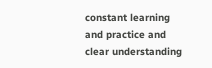constant learning and practice and clear understanding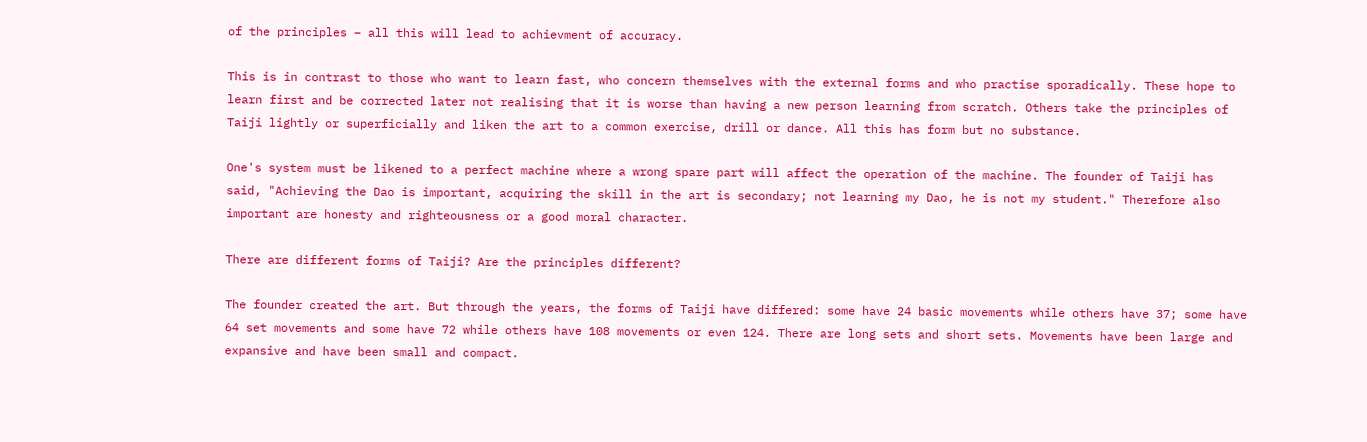of the principles – all this will lead to achievment of accuracy.

This is in contrast to those who want to learn fast, who concern themselves with the external forms and who practise sporadically. These hope to learn first and be corrected later not realising that it is worse than having a new person learning from scratch. Others take the principles of Taiji lightly or superficially and liken the art to a common exercise, drill or dance. All this has form but no substance.

One's system must be likened to a perfect machine where a wrong spare part will affect the operation of the machine. The founder of Taiji has said, "Achieving the Dao is important, acquiring the skill in the art is secondary; not learning my Dao, he is not my student." Therefore also important are honesty and righteousness or a good moral character.

There are different forms of Taiji? Are the principles different?

The founder created the art. But through the years, the forms of Taiji have differed: some have 24 basic movements while others have 37; some have 64 set movements and some have 72 while others have 108 movements or even 124. There are long sets and short sets. Movements have been large and expansive and have been small and compact.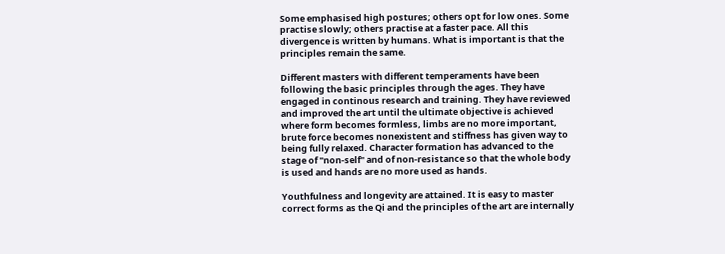Some emphasised high postures; others opt for low ones. Some practise slowly; others practise at a faster pace. All this divergence is written by humans. What is important is that the principles remain the same.

Different masters with different temperaments have been following the basic principles through the ages. They have engaged in continous research and training. They have reviewed and improved the art until the ultimate objective is achieved where form becomes formless, limbs are no more important, brute force becomes nonexistent and stiffness has given way to being fully relaxed. Character formation has advanced to the stage of "non-self" and of non-resistance so that the whole body is used and hands are no more used as hands.

Youthfulness and longevity are attained. It is easy to master correct forms as the Qi and the principles of the art are internally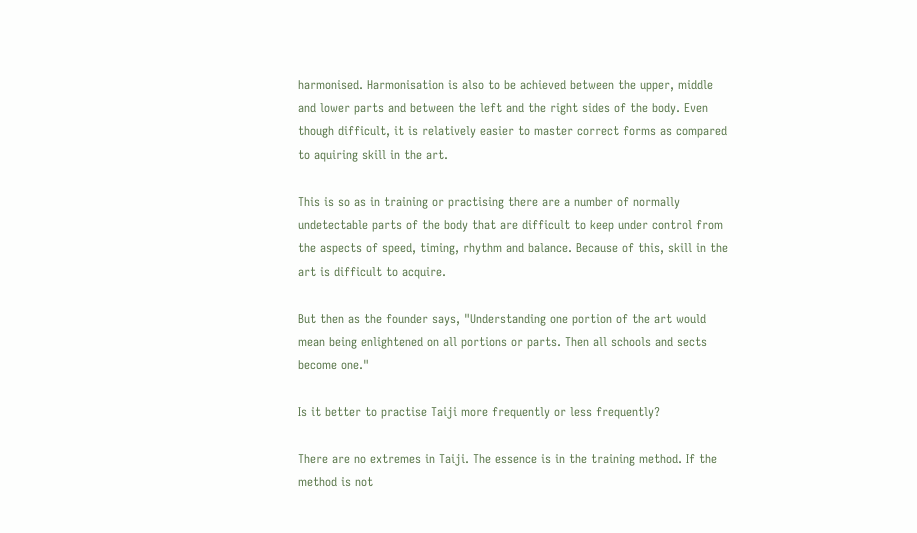harmonised. Harmonisation is also to be achieved between the upper, middle and lower parts and between the left and the right sides of the body. Even though difficult, it is relatively easier to master correct forms as compared to aquiring skill in the art.

This is so as in training or practising there are a number of normally undetectable parts of the body that are difficult to keep under control from the aspects of speed, timing, rhythm and balance. Because of this, skill in the art is difficult to acquire.

But then as the founder says, "Understanding one portion of the art would mean being enlightened on all portions or parts. Then all schools and sects become one."

Is it better to practise Taiji more frequently or less frequently?

There are no extremes in Taiji. The essence is in the training method. If the method is not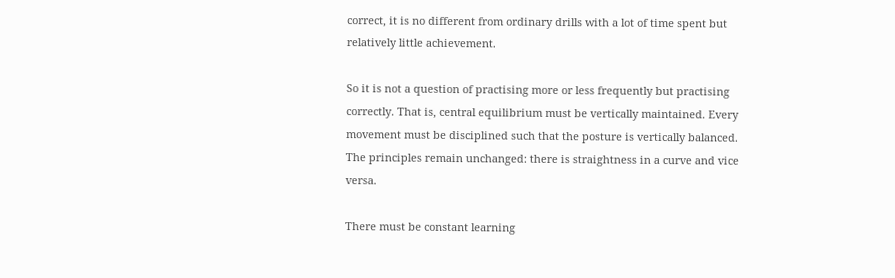correct, it is no different from ordinary drills with a lot of time spent but relatively little achievement.

So it is not a question of practising more or less frequently but practising correctly. That is, central equilibrium must be vertically maintained. Every movement must be disciplined such that the posture is vertically balanced. The principles remain unchanged: there is straightness in a curve and vice versa.

There must be constant learning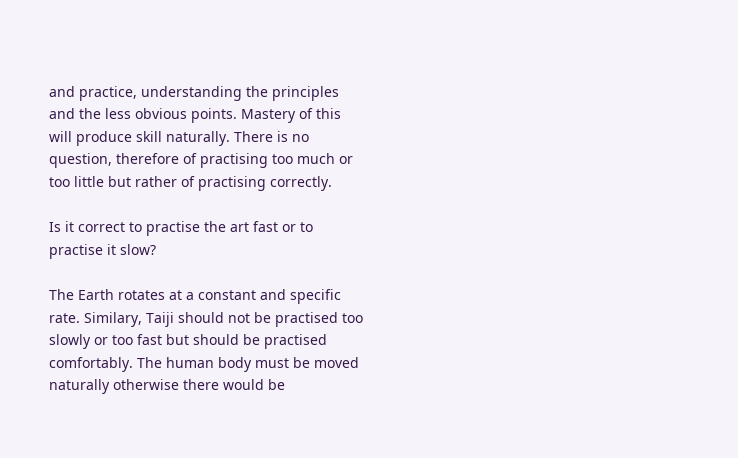and practice, understanding the principles and the less obvious points. Mastery of this will produce skill naturally. There is no question, therefore of practising too much or too little but rather of practising correctly.

Is it correct to practise the art fast or to practise it slow?

The Earth rotates at a constant and specific rate. Similary, Taiji should not be practised too slowly or too fast but should be practised comfortably. The human body must be moved naturally otherwise there would be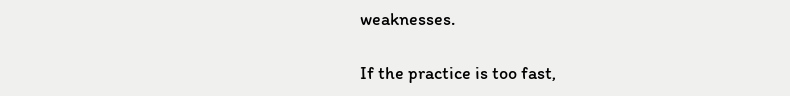weaknesses.

If the practice is too fast,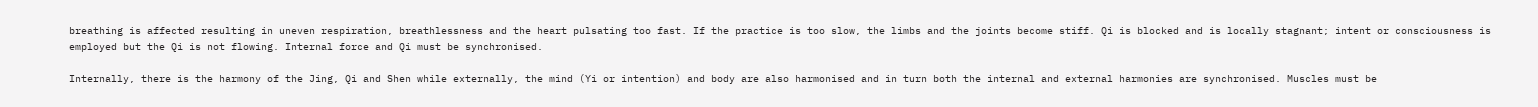breathing is affected resulting in uneven respiration, breathlessness and the heart pulsating too fast. If the practice is too slow, the limbs and the joints become stiff. Qi is blocked and is locally stagnant; intent or consciousness is employed but the Qi is not flowing. Internal force and Qi must be synchronised.

Internally, there is the harmony of the Jing, Qi and Shen while externally, the mind (Yi or intention) and body are also harmonised and in turn both the internal and external harmonies are synchronised. Muscles must be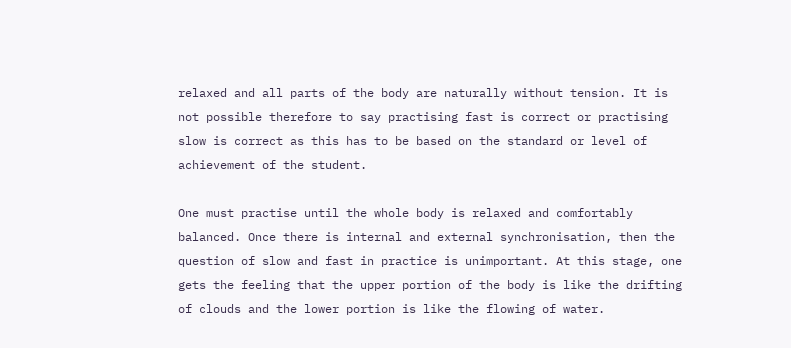relaxed and all parts of the body are naturally without tension. It is not possible therefore to say practising fast is correct or practising slow is correct as this has to be based on the standard or level of achievement of the student.

One must practise until the whole body is relaxed and comfortably balanced. Once there is internal and external synchronisation, then the question of slow and fast in practice is unimportant. At this stage, one gets the feeling that the upper portion of the body is like the drifting of clouds and the lower portion is like the flowing of water.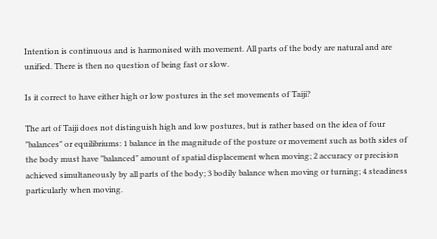Intention is continuous and is harmonised with movement. All parts of the body are natural and are unified. There is then no question of being fast or slow.

Is it correct to have either high or low postures in the set movements of Taiji?

The art of Taiji does not distinguish high and low postures, but is rather based on the idea of four "balances" or equilibriums: 1 balance in the magnitude of the posture or movement such as both sides of the body must have "balanced" amount of spatial displacement when moving; 2 accuracy or precision achieved simultaneously by all parts of the body; 3 bodily balance when moving or turning; 4 steadiness particularly when moving.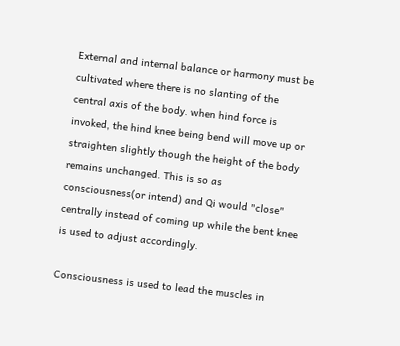External and internal balance or harmony must be cultivated where there is no slanting of the central axis of the body. when hind force is invoked, the hind knee being bend will move up or straighten slightly though the height of the body remains unchanged. This is so as consciousness(or intend) and Qi would "close" centrally instead of coming up while the bent knee is used to adjust accordingly.

Consciousness is used to lead the muscles in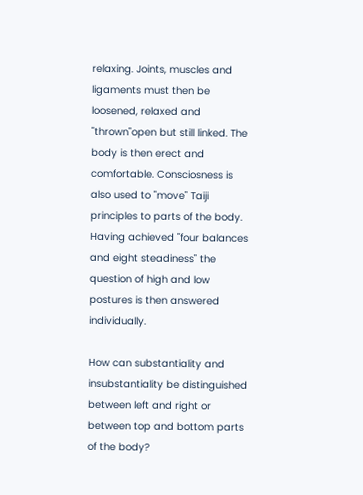relaxing. Joints, muscles and ligaments must then be loosened, relaxed and "thrown"open but still linked. The body is then erect and comfortable. Consciosness is also used to "move" Taiji principles to parts of the body. Having achieved "four balances and eight steadiness" the question of high and low postures is then answered individually.

How can substantiality and insubstantiality be distinguished between left and right or between top and bottom parts of the body?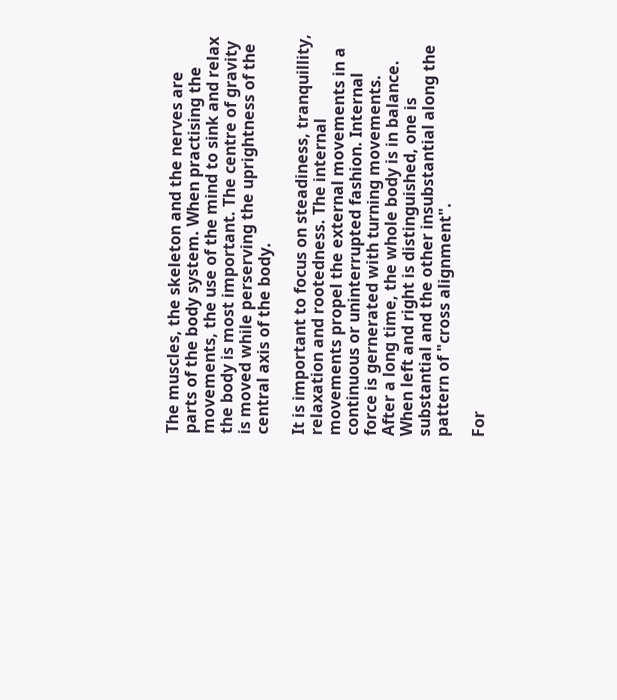The muscles, the skeleton and the nerves are parts of the body system. When practising the movements, the use of the mind to sink and relax the body is most important. The centre of gravity is moved while perserving the uprightness of the central axis of the body.

It is important to focus on steadiness, tranquillity, relaxation and rootedness. The internal movements propel the external movements in a continuous or uninterrupted fashion. Internal force is gernerated with turning movements. After a long time, the whole body is in balance. When left and right is distinguished, one is substantial and the other insubstantial along the pattern of "cross alignment".

For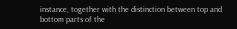instance, together with the distinction between top and bottom parts of the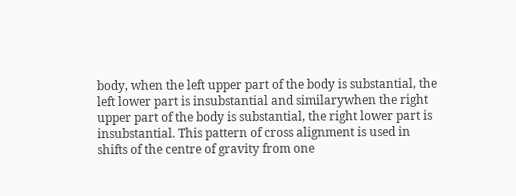body, when the left upper part of the body is substantial, the left lower part is insubstantial and similarywhen the right upper part of the body is substantial, the right lower part is insubstantial. This pattern of cross alignment is used in shifts of the centre of gravity from one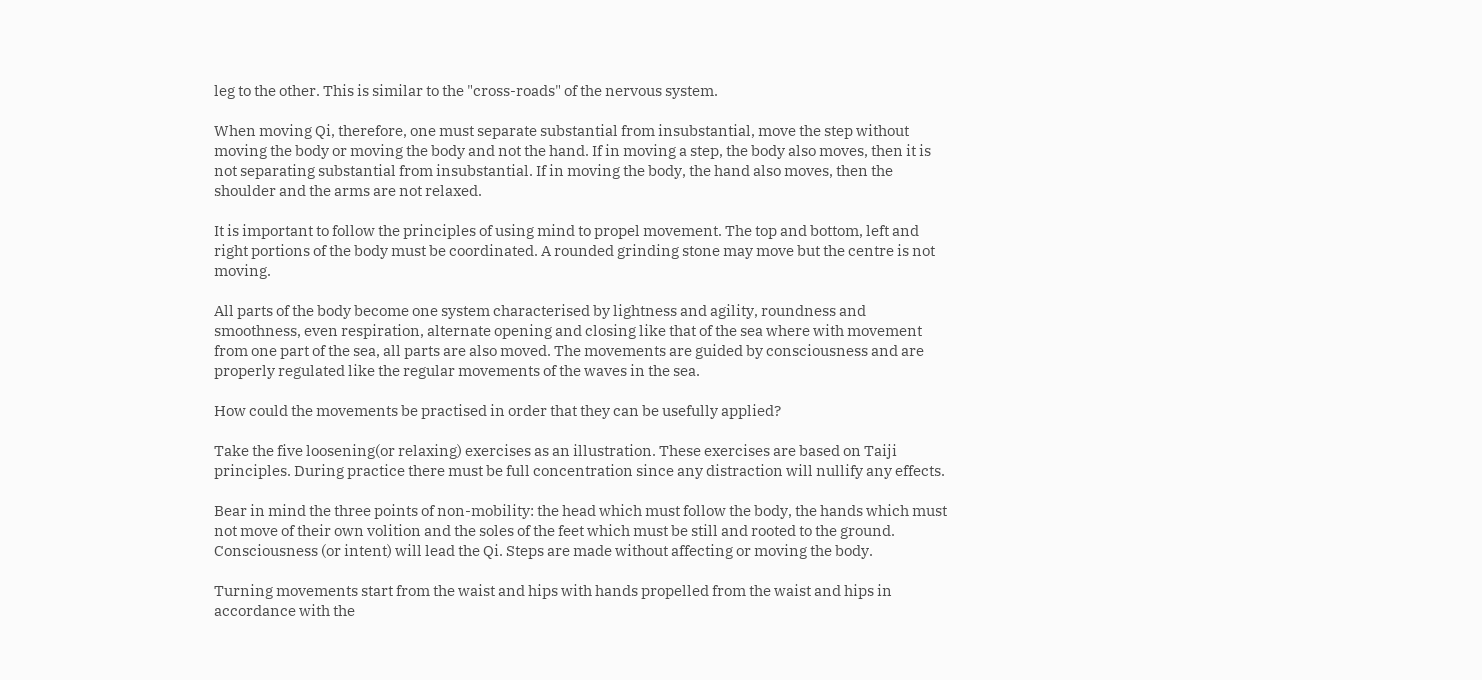leg to the other. This is similar to the "cross-roads" of the nervous system.

When moving Qi, therefore, one must separate substantial from insubstantial, move the step without moving the body or moving the body and not the hand. If in moving a step, the body also moves, then it is not separating substantial from insubstantial. If in moving the body, the hand also moves, then the shoulder and the arms are not relaxed.

It is important to follow the principles of using mind to propel movement. The top and bottom, left and right portions of the body must be coordinated. A rounded grinding stone may move but the centre is not moving.

All parts of the body become one system characterised by lightness and agility, roundness and smoothness, even respiration, alternate opening and closing like that of the sea where with movement from one part of the sea, all parts are also moved. The movements are guided by consciousness and are properly regulated like the regular movements of the waves in the sea.

How could the movements be practised in order that they can be usefully applied?

Take the five loosening(or relaxing) exercises as an illustration. These exercises are based on Taiji principles. During practice there must be full concentration since any distraction will nullify any effects.

Bear in mind the three points of non-mobility: the head which must follow the body, the hands which must not move of their own volition and the soles of the feet which must be still and rooted to the ground. Consciousness (or intent) will lead the Qi. Steps are made without affecting or moving the body.

Turning movements start from the waist and hips with hands propelled from the waist and hips in accordance with the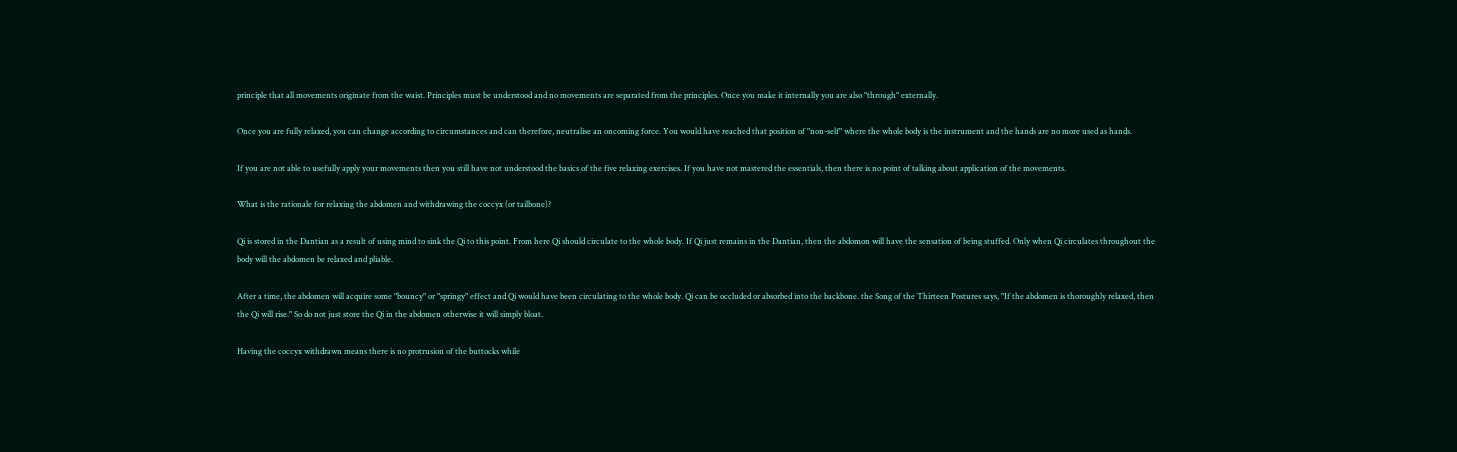principle that all movements originate from the waist. Principles must be understood and no movements are separated from the principles. Once you make it internally you are also "through" externally.

Once you are fully relaxed, you can change according to circumstances and can therefore, neutralise an oncoming force. You would have reached that position of "non-self" where the whole body is the instrument and the hands are no more used as hands.

If you are not able to usefully apply your movements then you still have not understood the basics of the five relaxing exercises. If you have not mastered the essentials, then there is no point of talking about application of the movements.

What is the rationale for relaxing the abdomen and withdrawing the coccyx (or tailbone)?

Qi is stored in the Dantian as a result of using mind to sink the Qi to this point. From here Qi should circulate to the whole body. If Qi just remains in the Dantian, then the abdomon will have the sensation of being stuffed. Only when Qi circulates throughout the body will the abdomen be relaxed and pliable.

After a time, the abdomen will acquire some "bouncy" or "springy" effect and Qi would have been circulating to the whole body. Qi can be occluded or absorbed into the backbone. the Song of the Thirteen Postures says, "If the abdomen is thoroughly relaxed, then the Qi will rise." So do not just store the Qi in the abdomen otherwise it will simply bloat.

Having the coccyx withdrawn means there is no protrusion of the buttocks while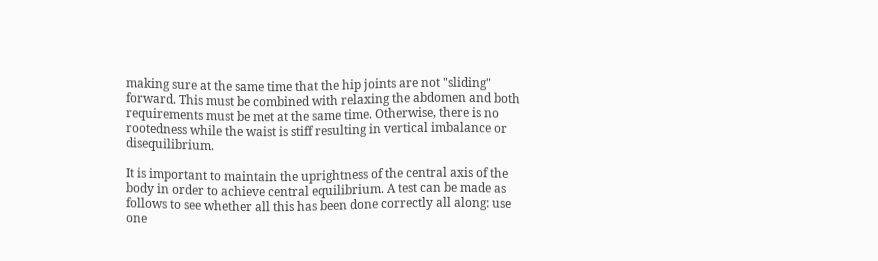making sure at the same time that the hip joints are not "sliding" forward. This must be combined with relaxing the abdomen and both requirements must be met at the same time. Otherwise, there is no rootedness while the waist is stiff resulting in vertical imbalance or disequilibrium.

It is important to maintain the uprightness of the central axis of the body in order to achieve central equilibrium. A test can be made as follows to see whether all this has been done correctly all along: use one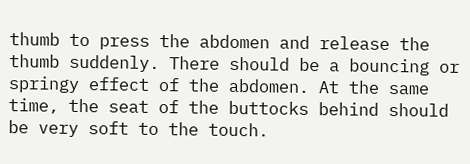thumb to press the abdomen and release the thumb suddenly. There should be a bouncing or springy effect of the abdomen. At the same time, the seat of the buttocks behind should be very soft to the touch.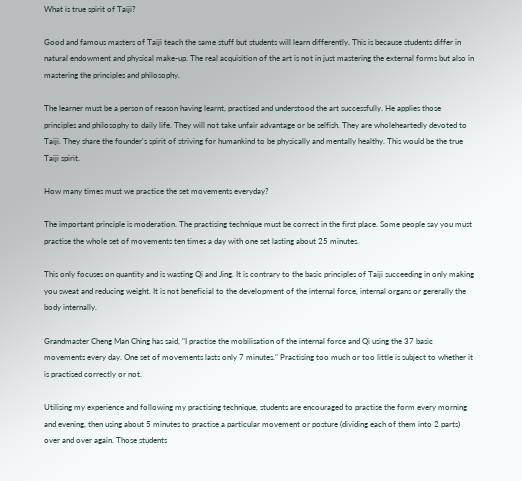What is true spirit of Taiji?

Good and famous masters of Taiji teach the same stuff but students will learn differently. This is because students differ in natural endowment and physical make-up. The real acquisition of the art is not in just mastering the external forms but also in mastering the principles and philosophy.

The learner must be a person of reason having learnt, practised and understood the art successfully. He applies those principles and philosophy to daily life. They will not take unfair advantage or be selfish. They are wholeheartedly devoted to Taiji. They share the founder's spirit of striving for humankind to be physically and mentally healthy. This would be the true Taiji spirit.

How many times must we practice the set movements everyday?

The important principle is moderation. The practising technique must be correct in the first place. Some people say you must practise the whole set of movements ten times a day with one set lasting about 25 minutes.

This only focuses on quantity and is wasting Qi and Jing. It is contrary to the basic principles of Taiji succeeding in only making you sweat and reducing weight. It is not beneficial to the development of the internal force, internal organs or gererally the body internally.

Grandmaster Cheng Man Ching has said, "I practise the mobilisation of the internal force and Qi using the 37 basic movements every day. One set of movements lasts only 7 minutes." Practising too much or too little is subject to whether it is practised correctly or not.

Utilising my experience and following my practising technique, students are encouraged to practise the form every morning and evening, then using about 5 minutes to practise a particular movement or posture (dividing each of them into 2 parts) over and over again. Those students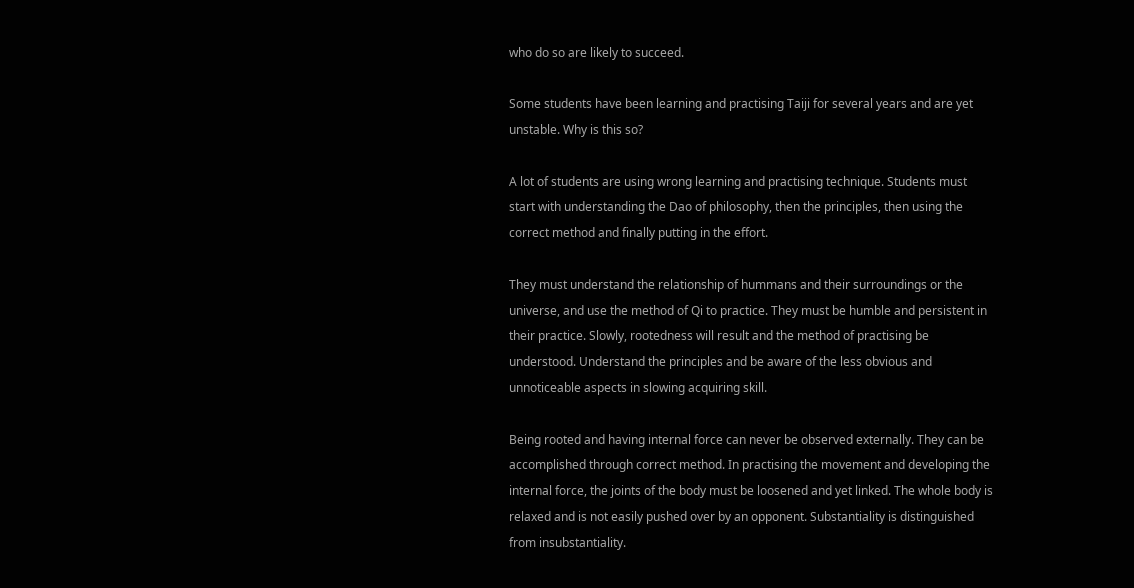who do so are likely to succeed.

Some students have been learning and practising Taiji for several years and are yet unstable. Why is this so?

A lot of students are using wrong learning and practising technique. Students must start with understanding the Dao of philosophy, then the principles, then using the correct method and finally putting in the effort.

They must understand the relationship of hummans and their surroundings or the universe, and use the method of Qi to practice. They must be humble and persistent in their practice. Slowly, rootedness will result and the method of practising be understood. Understand the principles and be aware of the less obvious and unnoticeable aspects in slowing acquiring skill.

Being rooted and having internal force can never be observed externally. They can be accomplished through correct method. In practising the movement and developing the internal force, the joints of the body must be loosened and yet linked. The whole body is relaxed and is not easily pushed over by an opponent. Substantiality is distinguished from insubstantiality.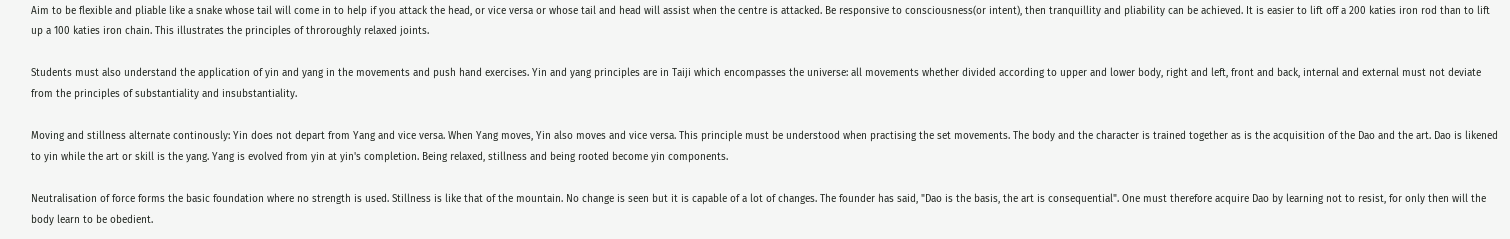Aim to be flexible and pliable like a snake whose tail will come in to help if you attack the head, or vice versa or whose tail and head will assist when the centre is attacked. Be responsive to consciousness(or intent), then tranquillity and pliability can be achieved. It is easier to lift off a 200 katies iron rod than to lift up a 100 katies iron chain. This illustrates the principles of throroughly relaxed joints.

Students must also understand the application of yin and yang in the movements and push hand exercises. Yin and yang principles are in Taiji which encompasses the universe: all movements whether divided according to upper and lower body, right and left, front and back, internal and external must not deviate from the principles of substantiality and insubstantiality.

Moving and stillness alternate continously: Yin does not depart from Yang and vice versa. When Yang moves, Yin also moves and vice versa. This principle must be understood when practising the set movements. The body and the character is trained together as is the acquisition of the Dao and the art. Dao is likened to yin while the art or skill is the yang. Yang is evolved from yin at yin's completion. Being relaxed, stillness and being rooted become yin components.

Neutralisation of force forms the basic foundation where no strength is used. Stillness is like that of the mountain. No change is seen but it is capable of a lot of changes. The founder has said, "Dao is the basis, the art is consequential". One must therefore acquire Dao by learning not to resist, for only then will the body learn to be obedient.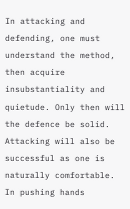In attacking and defending, one must understand the method, then acquire insubstantiality and quietude. Only then will the defence be solid. Attacking will also be successful as one is naturally comfortable. In pushing hands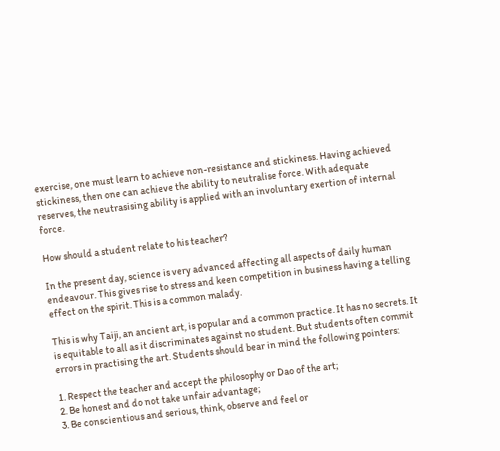exercise, one must learn to achieve non-resistance and stickiness. Having achieved stickiness, then one can achieve the ability to neutralise force. With adequate reserves, the neutrasising ability is applied with an involuntary exertion of internal force.

How should a student relate to his teacher?

In the present day, science is very advanced affecting all aspects of daily human endeavour. This gives rise to stress and keen competition in business having a telling effect on the spirit. This is a common malady.

This is why Taiji, an ancient art, is popular and a common practice. It has no secrets. It is equitable to all as it discriminates against no student. But students often commit errors in practising the art. Students should bear in mind the following pointers:

1. Respect the teacher and accept the philosophy or Dao of the art;
2. Be honest and do not take unfair advantage;
3. Be conscientious and serious, think, observe and feel or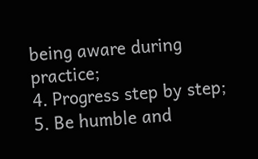being aware during practice;
4. Progress step by step;
5. Be humble and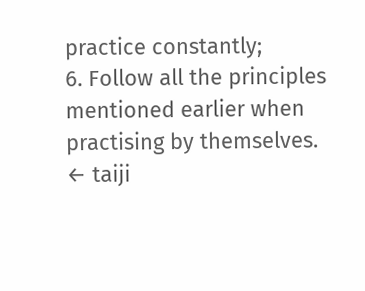practice constantly;
6. Follow all the principles mentioned earlier when practising by themselves.
← taiji